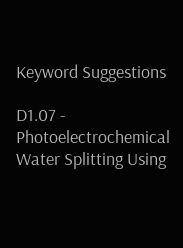Keyword Suggestions

D1.07 - Photoelectrochemical Water Splitting Using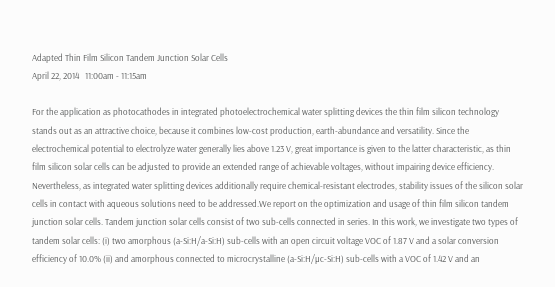Adapted Thin Film Silicon Tandem Junction Solar Cells
April 22, 2014   11:00am - 11:15am

For the application as photocathodes in integrated photoelectrochemical water splitting devices the thin film silicon technology stands out as an attractive choice, because it combines low-cost production, earth-abundance and versatility. Since the electrochemical potential to electrolyze water generally lies above 1.23 V, great importance is given to the latter characteristic, as thin film silicon solar cells can be adjusted to provide an extended range of achievable voltages, without impairing device efficiency. Nevertheless, as integrated water splitting devices additionally require chemical-resistant electrodes, stability issues of the silicon solar cells in contact with aqueous solutions need to be addressed.We report on the optimization and usage of thin film silicon tandem junction solar cells. Tandem junction solar cells consist of two sub-cells connected in series. In this work, we investigate two types of tandem solar cells: (i) two amorphous (a-Si:H/a-Si:H) sub-cells with an open circuit voltage VOC of 1.87 V and a solar conversion efficiency of 10.0% (ii) and amorphous connected to microcrystalline (a-Si:H/µc-Si:H) sub-cells with a VOC of 1.42 V and an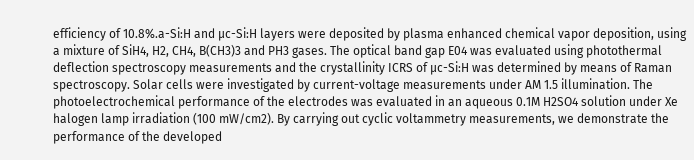efficiency of 10.8%.a-Si:H and µc-Si:H layers were deposited by plasma enhanced chemical vapor deposition, using a mixture of SiH4, H2, CH4, B(CH3)3 and PH3 gases. The optical band gap E04 was evaluated using photothermal deflection spectroscopy measurements and the crystallinity ICRS of µc-Si:H was determined by means of Raman spectroscopy. Solar cells were investigated by current-voltage measurements under AM 1.5 illumination. The photoelectrochemical performance of the electrodes was evaluated in an aqueous 0.1M H2SO4 solution under Xe halogen lamp irradiation (100 mW/cm2). By carrying out cyclic voltammetry measurements, we demonstrate the performance of the developed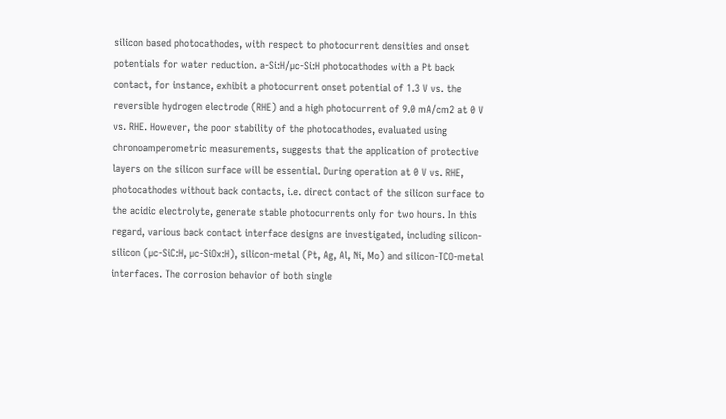silicon based photocathodes, with respect to photocurrent densities and onset potentials for water reduction. a-Si:H/µc-Si:H photocathodes with a Pt back contact, for instance, exhibit a photocurrent onset potential of 1.3 V vs. the reversible hydrogen electrode (RHE) and a high photocurrent of 9.0 mA/cm2 at 0 V vs. RHE. However, the poor stability of the photocathodes, evaluated using chronoamperometric measurements, suggests that the application of protective layers on the silicon surface will be essential. During operation at 0 V vs. RHE, photocathodes without back contacts, i.e. direct contact of the silicon surface to the acidic electrolyte, generate stable photocurrents only for two hours. In this regard, various back contact interface designs are investigated, including silicon-silicon (µc-SiC:H, µc-SiOx:H), silicon-metal (Pt, Ag, Al, Ni, Mo) and silicon-TCO-metal interfaces. The corrosion behavior of both single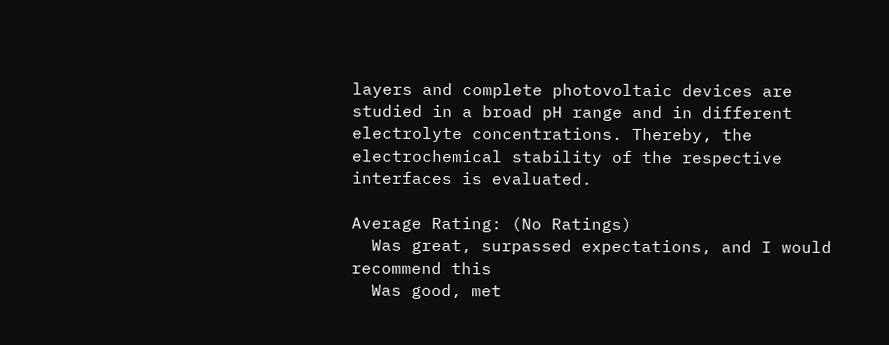layers and complete photovoltaic devices are studied in a broad pH range and in different electrolyte concentrations. Thereby, the electrochemical stability of the respective interfaces is evaluated.

Average Rating: (No Ratings)
  Was great, surpassed expectations, and I would recommend this
  Was good, met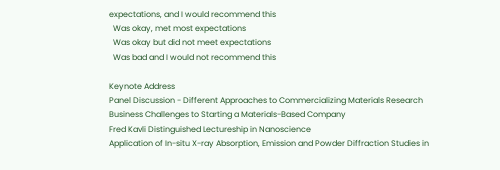expectations, and I would recommend this
  Was okay, met most expectations
  Was okay but did not meet expectations
  Was bad and I would not recommend this

Keynote Address
Panel Discussion - Different Approaches to Commercializing Materials Research
Business Challenges to Starting a Materials-Based Company
Fred Kavli Distinguished Lectureship in Nanoscience
Application of In-situ X-ray Absorption, Emission and Powder Diffraction Studies in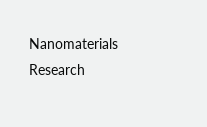Nanomaterials Research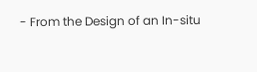- From the Design of an In-situ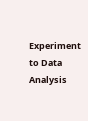Experiment to Data Analysis